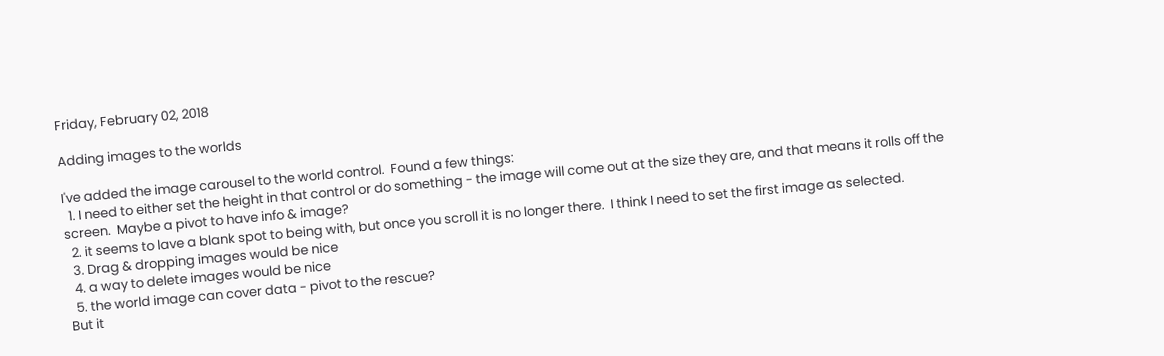Friday, February 02, 2018

Adding images to the worlds

I've added the image carousel to the world control.  Found a few things:
  1. I need to either set the height in that control or do something - the image will come out at the size they are, and that means it rolls off the screen.  Maybe a pivot to have info & image?
  2. it seems to lave a blank spot to being with, but once you scroll it is no longer there.  I think I need to set the first image as selected.
  3. Drag & dropping images would be nice
  4. a way to delete images would be nice
  5. the world image can cover data - pivot to the rescue?
But it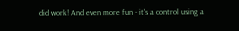did work! And even more fun - it's a control using a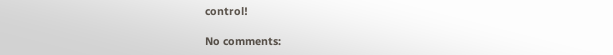control!

No comments: